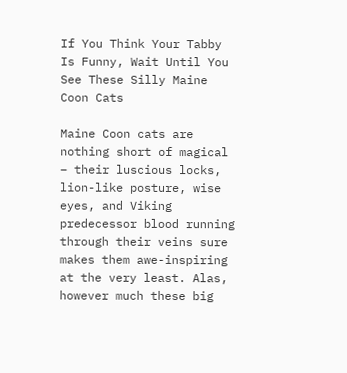If You Think Your Tabby Is Funny, Wait Until You See These Silly Maine Coon Cats

Maine Coon cats are nothing short of magical – their luscious locks, lion-like posture, wise eyes, and Viking predecessor blood running through their veins sure makes them awe-inspiring at the very least. Alas, however much these big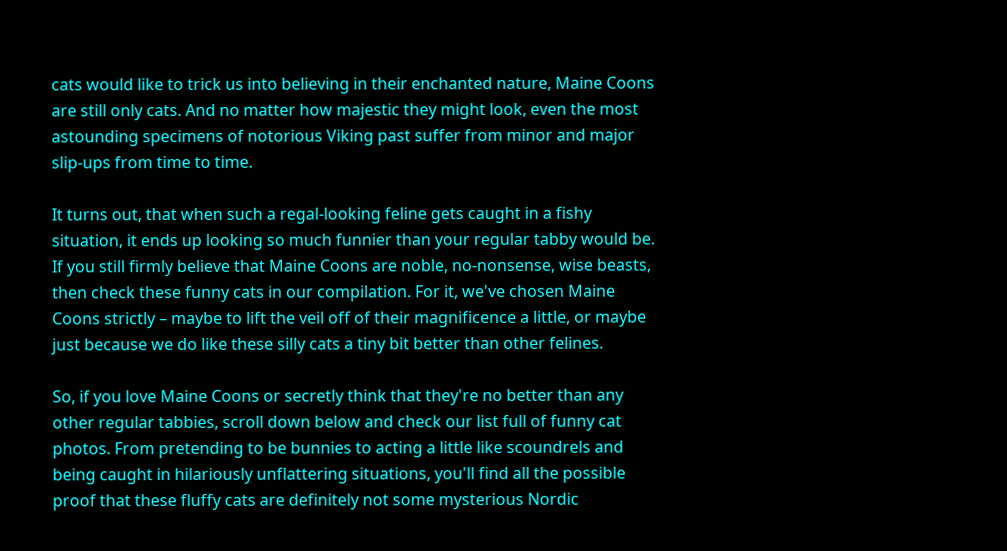cats would like to trick us into believing in their enchanted nature, Maine Coons are still only cats. And no matter how majestic they might look, even the most astounding specimens of notorious Viking past suffer from minor and major slip-ups from time to time.

It turns out, that when such a regal-looking feline gets caught in a fishy situation, it ends up looking so much funnier than your regular tabby would be. If you still firmly believe that Maine Coons are noble, no-nonsense, wise beasts, then check these funny cats in our compilation. For it, we've chosen Maine Coons strictly – maybe to lift the veil off of their magnificence a little, or maybe just because we do like these silly cats a tiny bit better than other felines.

So, if you love Maine Coons or secretly think that they're no better than any other regular tabbies, scroll down below and check our list full of funny cat photos. From pretending to be bunnies to acting a little like scoundrels and being caught in hilariously unflattering situations, you'll find all the possible proof that these fluffy cats are definitely not some mysterious Nordic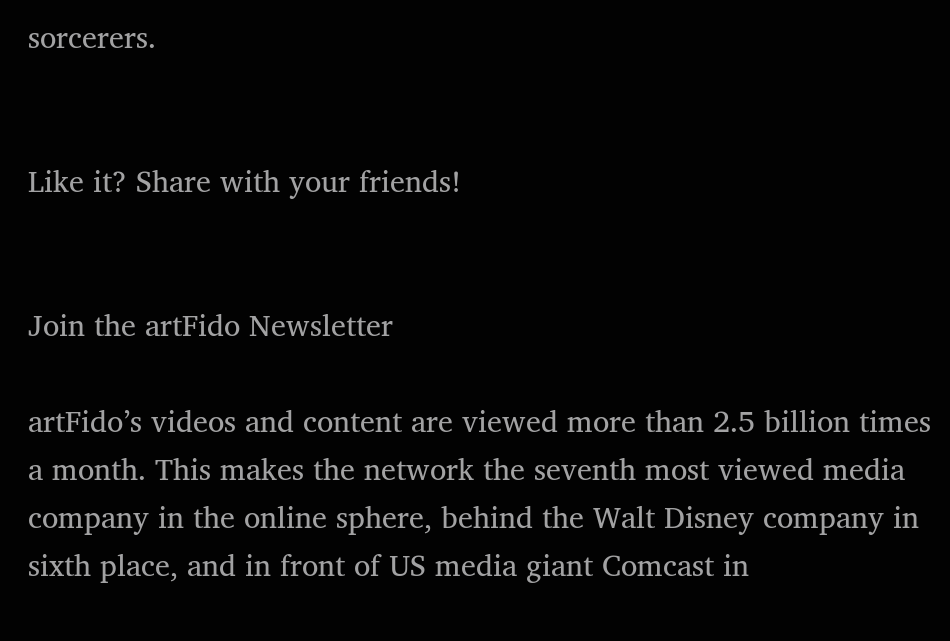sorcerers.


Like it? Share with your friends!


Join the artFido Newsletter

artFido’s videos and content are viewed more than 2.5 billion times a month. This makes the network the seventh most viewed media company in the online sphere, behind the Walt Disney company in sixth place, and in front of US media giant Comcast in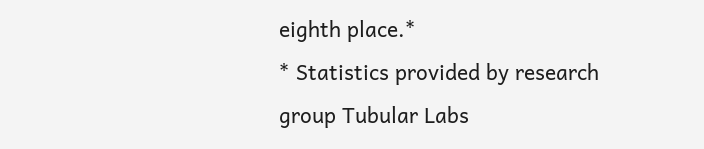eighth place.*
* Statistics provided by research group Tubular Labs